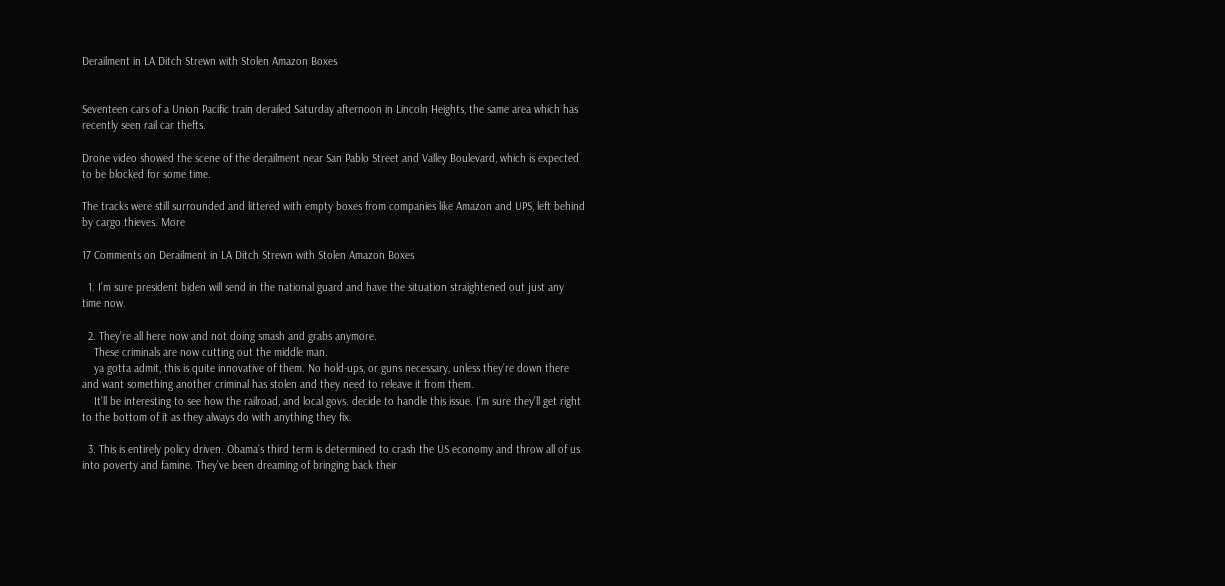Derailment in LA Ditch Strewn with Stolen Amazon Boxes


Seventeen cars of a Union Pacific train derailed Saturday afternoon in Lincoln Heights, the same area which has recently seen rail car thefts.

Drone video showed the scene of the derailment near San Pablo Street and Valley Boulevard, which is expected to be blocked for some time.

The tracks were still surrounded and littered with empty boxes from companies like Amazon and UPS, left behind by cargo thieves. More

17 Comments on Derailment in LA Ditch Strewn with Stolen Amazon Boxes

  1. I’m sure president biden will send in the national guard and have the situation straightened out just any time now.

  2. They’re all here now and not doing smash and grabs anymore.
    These criminals are now cutting out the middle man.
    ya gotta admit, this is quite innovative of them. No hold-ups, or guns necessary, unless they’re down there and want something another criminal has stolen and they need to releave it from them.
    It’ll be interesting to see how the railroad, and local govs. decide to handle this issue. I’m sure they’ll get right to the bottom of it as they always do with anything they fix.

  3. This is entirely policy driven. Obama’s third term is determined to crash the US economy and throw all of us into poverty and famine. They’ve been dreaming of bringing back their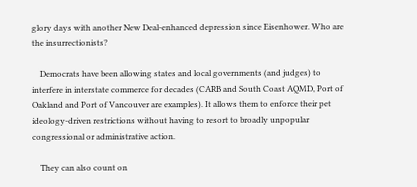glory days with another New Deal-enhanced depression since Eisenhower. Who are the insurrectionists?

    Democrats have been allowing states and local governments (and judges) to interfere in interstate commerce for decades (CARB and South Coast AQMD, Port of Oakland and Port of Vancouver are examples). It allows them to enforce their pet ideology-driven restrictions without having to resort to broadly unpopular congressional or administrative action.

    They can also count on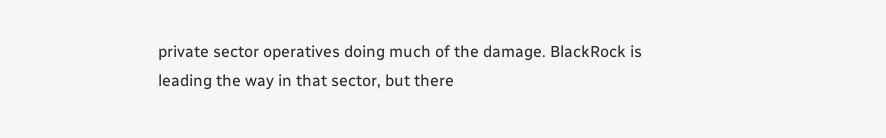private sector operatives doing much of the damage. BlackRock is leading the way in that sector, but there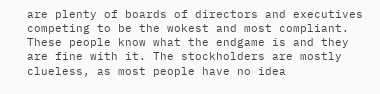are plenty of boards of directors and executives competing to be the wokest and most compliant. These people know what the endgame is and they are fine with it. The stockholders are mostly clueless, as most people have no idea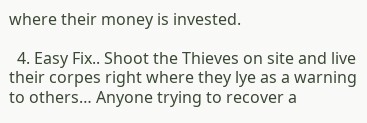where their money is invested.

  4. Easy Fix.. Shoot the Thieves on site and live their corpes right where they lye as a warning to others… Anyone trying to recover a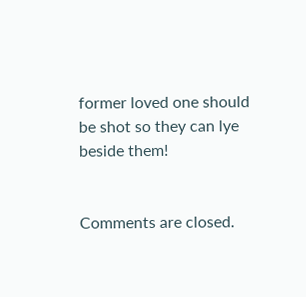former loved one should be shot so they can lye beside them!


Comments are closed.